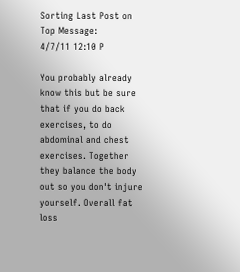Sorting Last Post on Top Message:
4/7/11 12:10 P

You probably already know this but be sure that if you do back exercises, to do abdominal and chest exercises. Together they balance the body out so you don't injure yourself. Overall fat loss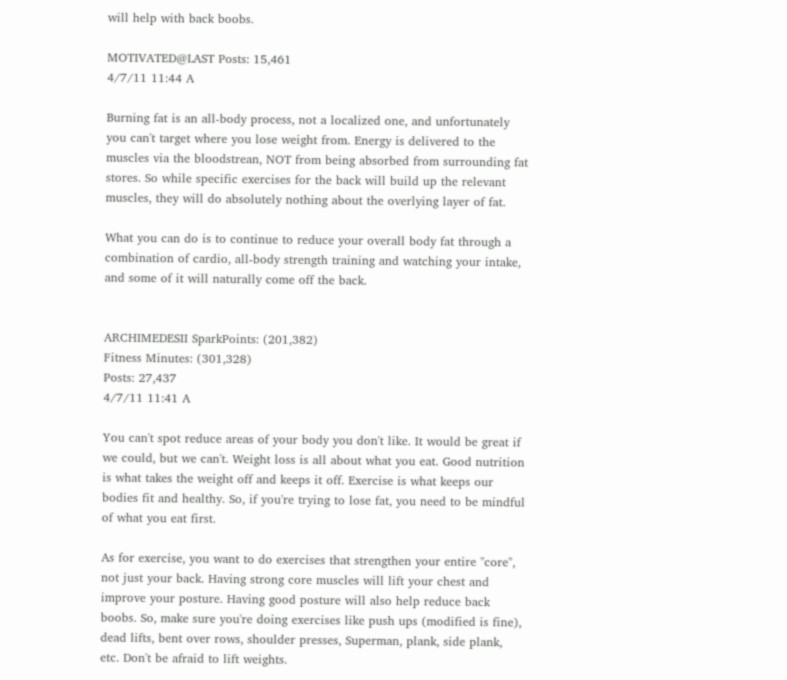will help with back boobs.

MOTIVATED@LAST Posts: 15,461
4/7/11 11:44 A

Burning fat is an all-body process, not a localized one, and unfortunately you can't target where you lose weight from. Energy is delivered to the muscles via the bloodstrean, NOT from being absorbed from surrounding fat stores. So while specific exercises for the back will build up the relevant muscles, they will do absolutely nothing about the overlying layer of fat.

What you can do is to continue to reduce your overall body fat through a combination of cardio, all-body strength training and watching your intake, and some of it will naturally come off the back.


ARCHIMEDESII SparkPoints: (201,382)
Fitness Minutes: (301,328)
Posts: 27,437
4/7/11 11:41 A

You can't spot reduce areas of your body you don't like. It would be great if we could, but we can't. Weight loss is all about what you eat. Good nutrition is what takes the weight off and keeps it off. Exercise is what keeps our bodies fit and healthy. So, if you're trying to lose fat, you need to be mindful of what you eat first.

As for exercise, you want to do exercises that strengthen your entire "core", not just your back. Having strong core muscles will lift your chest and improve your posture. Having good posture will also help reduce back boobs. So, make sure you're doing exercises like push ups (modified is fine), dead lifts, bent over rows, shoulder presses, Superman, plank, side plank, etc. Don't be afraid to lift weights.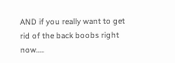AND if you really want to get rid of the back boobs right now....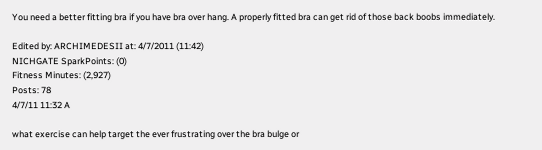You need a better fitting bra if you have bra over hang. A properly fitted bra can get rid of those back boobs immediately.

Edited by: ARCHIMEDESII at: 4/7/2011 (11:42)
NICHGATE SparkPoints: (0)
Fitness Minutes: (2,927)
Posts: 78
4/7/11 11:32 A

what exercise can help target the ever frustrating over the bra bulge or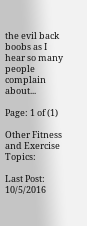the evil back boobs as I hear so many people complain about...

Page: 1 of (1)

Other Fitness and Exercise Topics:

Last Post:
10/5/2016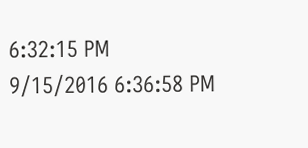6:32:15 PM
9/15/2016 6:36:58 PM